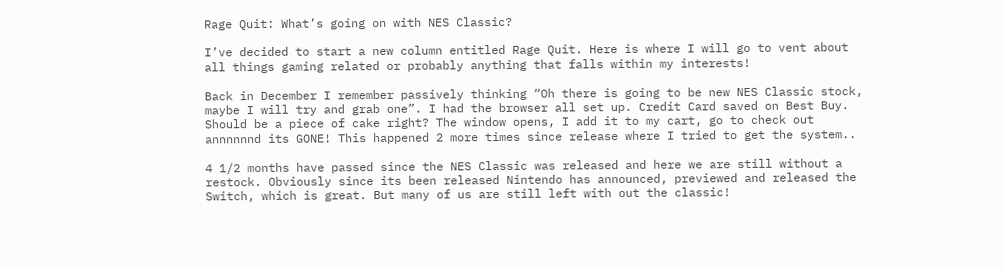Rage Quit: What’s going on with NES Classic?

I’ve decided to start a new column entitled Rage Quit. Here is where I will go to vent about all things gaming related or probably anything that falls within my interests!

Back in December I remember passively thinking “Oh there is going to be new NES Classic stock, maybe I will try and grab one”. I had the browser all set up. Credit Card saved on Best Buy. Should be a piece of cake right? The window opens, I add it to my cart, go to check out annnnnnd its GONE! This happened 2 more times since release where I tried to get the system..

4 1/2 months have passed since the NES Classic was released and here we are still without a restock. Obviously since its been released Nintendo has announced, previewed and released the Switch, which is great. But many of us are still left with out the classic!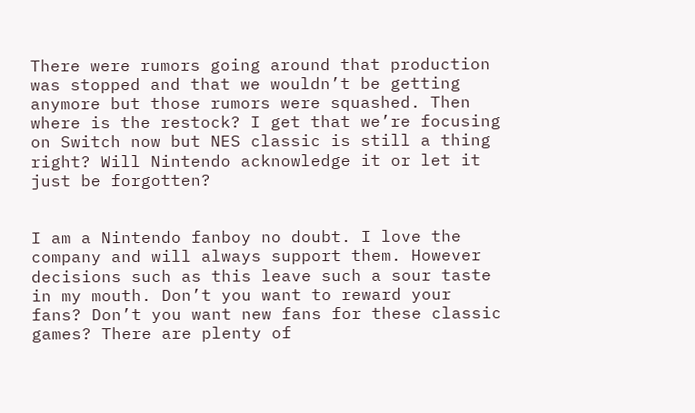There were rumors going around that production was stopped and that we wouldn’t be getting anymore but those rumors were squashed. Then where is the restock? I get that we’re focusing on Switch now but NES classic is still a thing right? Will Nintendo acknowledge it or let it just be forgotten?


I am a Nintendo fanboy no doubt. I love the company and will always support them. However decisions such as this leave such a sour taste in my mouth. Don’t you want to reward your fans? Don’t you want new fans for these classic games? There are plenty of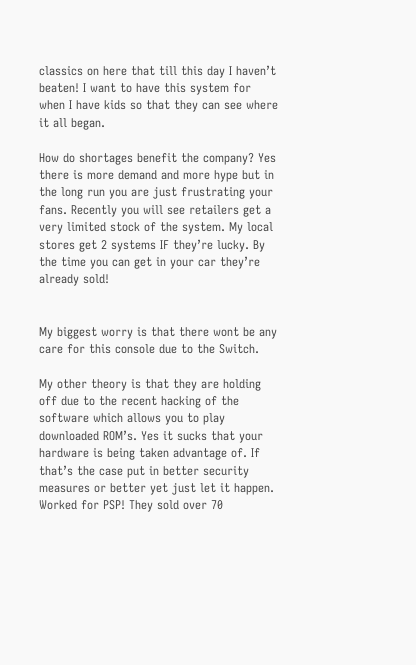classics on here that till this day I haven’t beaten! I want to have this system for when I have kids so that they can see where it all began.

How do shortages benefit the company? Yes there is more demand and more hype but in the long run you are just frustrating your fans. Recently you will see retailers get a very limited stock of the system. My local stores get 2 systems IF they’re lucky. By the time you can get in your car they’re already sold!


My biggest worry is that there wont be any care for this console due to the Switch.

My other theory is that they are holding off due to the recent hacking of the software which allows you to play downloaded ROM’s. Yes it sucks that your hardware is being taken advantage of. If that’s the case put in better security measures or better yet just let it happen. Worked for PSP! They sold over 70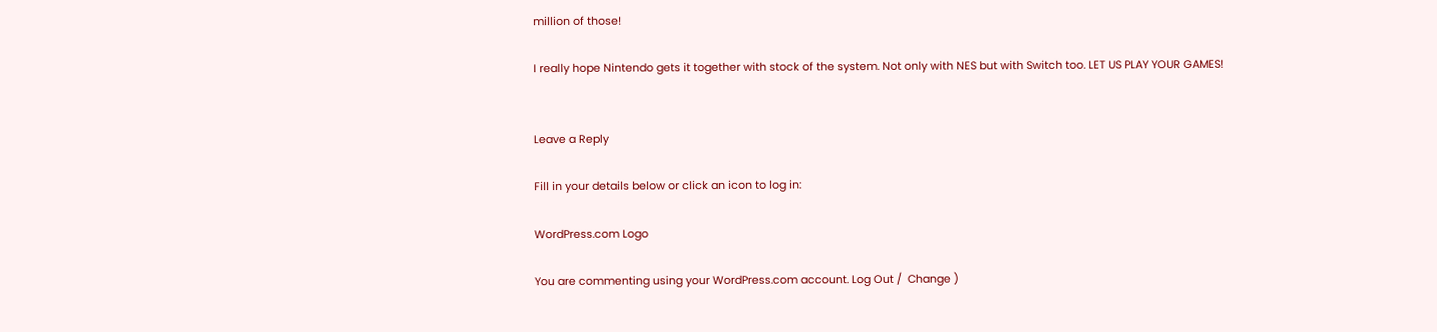million of those!

I really hope Nintendo gets it together with stock of the system. Not only with NES but with Switch too. LET US PLAY YOUR GAMES!


Leave a Reply

Fill in your details below or click an icon to log in:

WordPress.com Logo

You are commenting using your WordPress.com account. Log Out /  Change )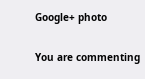Google+ photo

You are commenting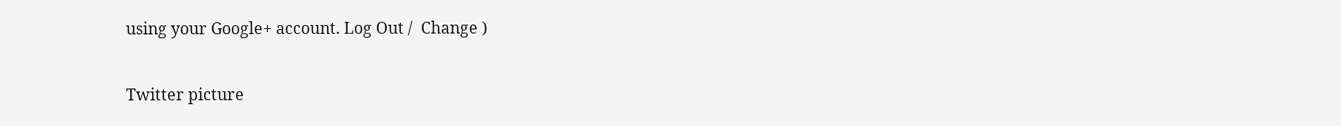using your Google+ account. Log Out /  Change )

Twitter picture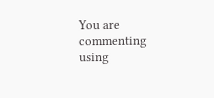You are commenting using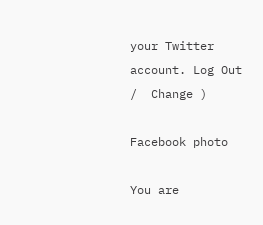your Twitter account. Log Out /  Change )

Facebook photo

You are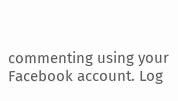commenting using your Facebook account. Log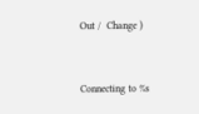Out /  Change )


Connecting to %s